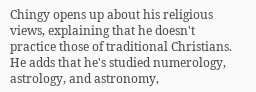Chingy opens up about his religious views, explaining that he doesn't practice those of traditional Christians. He adds that he's studied numerology, astrology, and astronomy,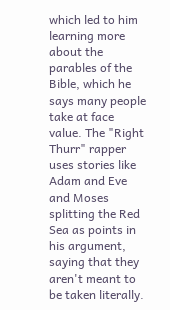which led to him learning more about the parables of the Bible, which he says many people take at face value. The "Right Thurr" rapper uses stories like Adam and Eve and Moses splitting the Red Sea as points in his argument, saying that they aren't meant to be taken literally.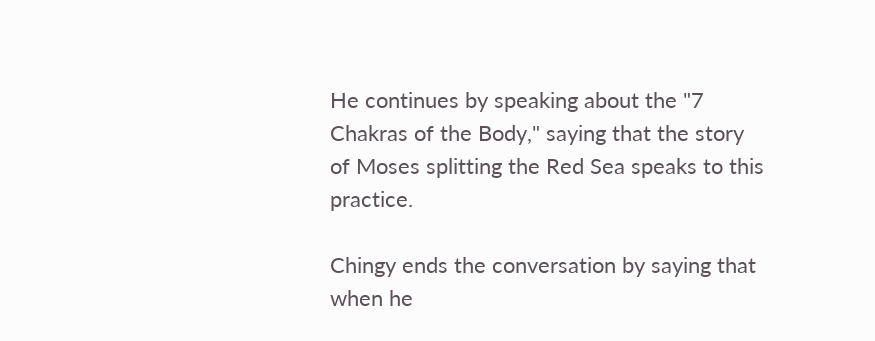He continues by speaking about the "7 Chakras of the Body," saying that the story of Moses splitting the Red Sea speaks to this practice.

Chingy ends the conversation by saying that when he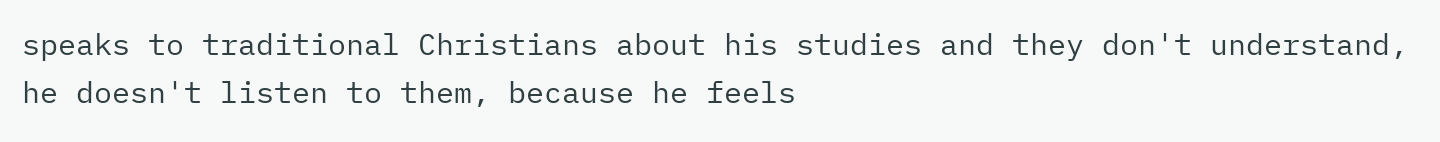speaks to traditional Christians about his studies and they don't understand, he doesn't listen to them, because he feels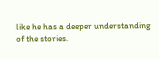like he has a deeper understanding of the stories.